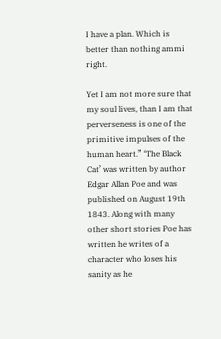I have a plan. Which is better than nothing ammi right.

Yet I am not more sure that my soul lives, than I am that perverseness is one of the primitive impulses of the human heart.” ‘The Black Cat’ was written by author Edgar Allan Poe and was published on August 19th 1843. Along with many other short stories Poe has written he writes of a character who loses his sanity as he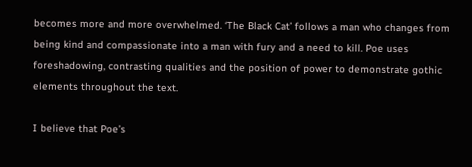becomes more and more overwhelmed. ‘The Black Cat’ follows a man who changes from being kind and compassionate into a man with fury and a need to kill. Poe uses foreshadowing, contrasting qualities and the position of power to demonstrate gothic elements throughout the text.

I believe that Poe’s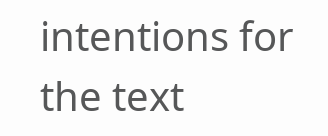intentions for the text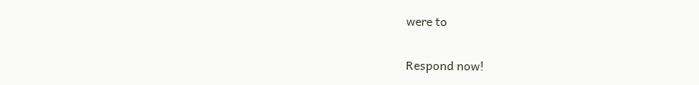were to

Respond now!